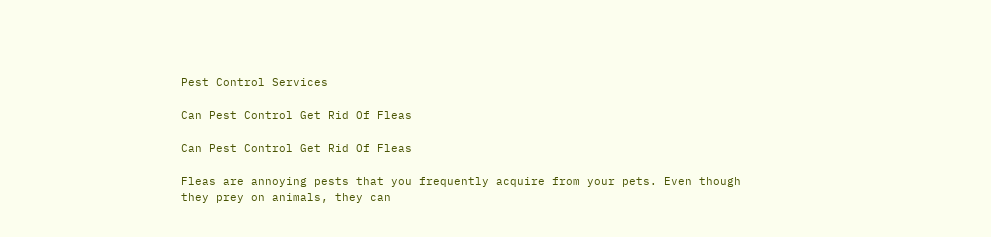Pest Control Services

Can Pest Control Get Rid Of Fleas

Can Pest Control Get Rid Of Fleas

Fleas are annoying pests that you frequently acquire from your pets. Even though they prey on animals, they can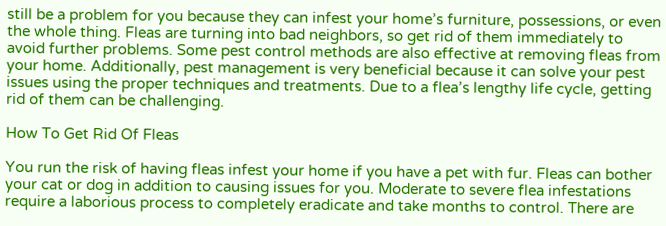still be a problem for you because they can infest your home’s furniture, possessions, or even the whole thing. Fleas are turning into bad neighbors, so get rid of them immediately to avoid further problems. Some pest control methods are also effective at removing fleas from your home. Additionally, pest management is very beneficial because it can solve your pest issues using the proper techniques and treatments. Due to a flea’s lengthy life cycle, getting rid of them can be challenging.

How To Get Rid Of Fleas

You run the risk of having fleas infest your home if you have a pet with fur. Fleas can bother your cat or dog in addition to causing issues for you. Moderate to severe flea infestations require a laborious process to completely eradicate and take months to control. There are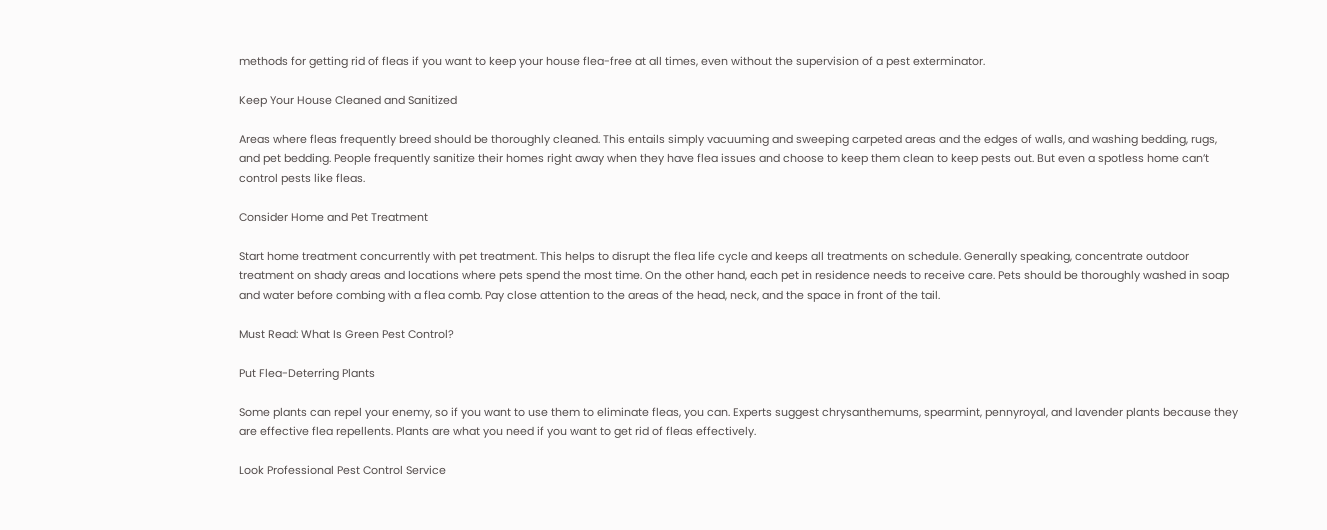methods for getting rid of fleas if you want to keep your house flea-free at all times, even without the supervision of a pest exterminator.

Keep Your House Cleaned and Sanitized

Areas where fleas frequently breed should be thoroughly cleaned. This entails simply vacuuming and sweeping carpeted areas and the edges of walls, and washing bedding, rugs, and pet bedding. People frequently sanitize their homes right away when they have flea issues and choose to keep them clean to keep pests out. But even a spotless home can’t control pests like fleas.

Consider Home and Pet Treatment

Start home treatment concurrently with pet treatment. This helps to disrupt the flea life cycle and keeps all treatments on schedule. Generally speaking, concentrate outdoor treatment on shady areas and locations where pets spend the most time. On the other hand, each pet in residence needs to receive care. Pets should be thoroughly washed in soap and water before combing with a flea comb. Pay close attention to the areas of the head, neck, and the space in front of the tail.

Must Read: What Is Green Pest Control?

Put Flea-Deterring Plants

Some plants can repel your enemy, so if you want to use them to eliminate fleas, you can. Experts suggest chrysanthemums, spearmint, pennyroyal, and lavender plants because they are effective flea repellents. Plants are what you need if you want to get rid of fleas effectively.

Look Professional Pest Control Service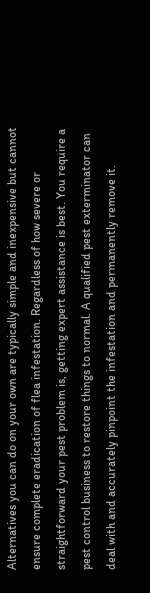Alternatives you can do on your own are typically simple and inexpensive but cannot ensure complete eradication of flea infestation. Regardless of how severe or straightforward your pest problem is, getting expert assistance is best. You require a pest control business to restore things to normal. A qualified pest exterminator can deal with and accurately pinpoint the infestation and permanently remove it.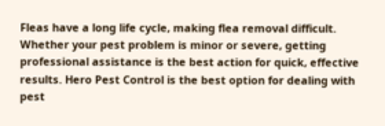Fleas have a long life cycle, making flea removal difficult. Whether your pest problem is minor or severe, getting professional assistance is the best action for quick, effective results. Hero Pest Control is the best option for dealing with pest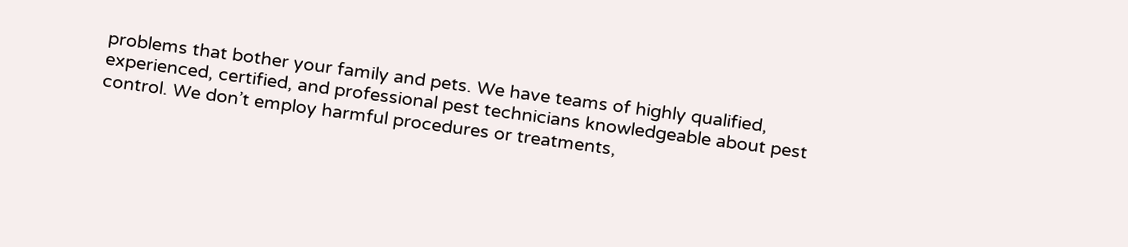problems that bother your family and pets. We have teams of highly qualified, experienced, certified, and professional pest technicians knowledgeable about pest control. We don’t employ harmful procedures or treatments,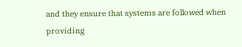and they ensure that systems are followed when providing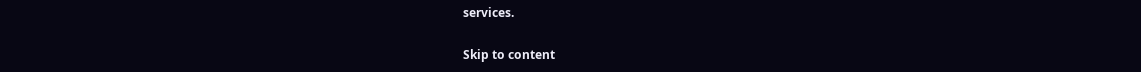services.

Skip to content